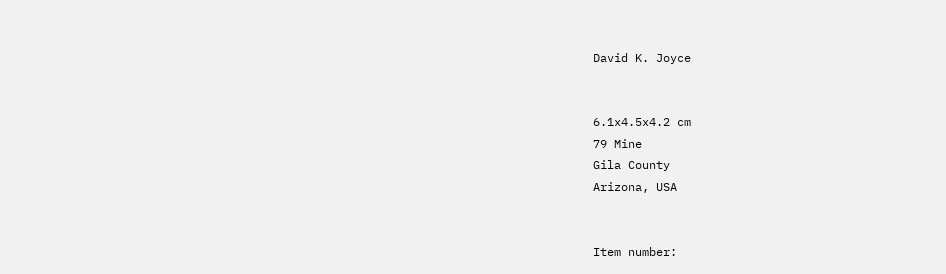David K. Joyce


6.1x4.5x4.2 cm
79 Mine
Gila County
Arizona, USA


Item number: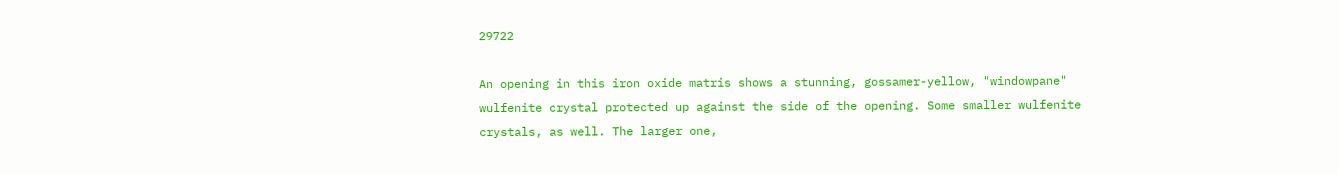29722

An opening in this iron oxide matris shows a stunning, gossamer-yellow, "windowpane" wulfenite crystal protected up against the side of the opening. Some smaller wulfenite crystals, as well. The larger one,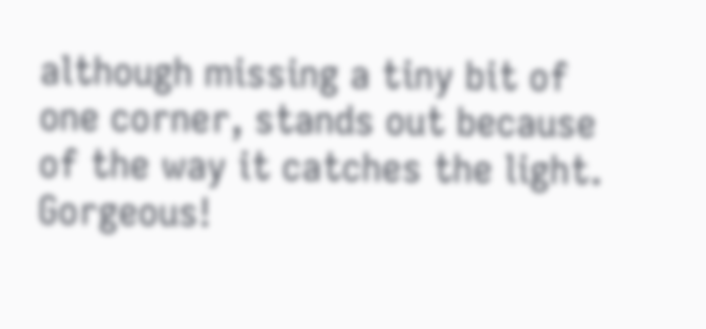although missing a tiny bit of one corner, stands out because of the way it catches the light. Gorgeous!